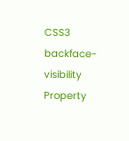CSS3 backface-visibility Property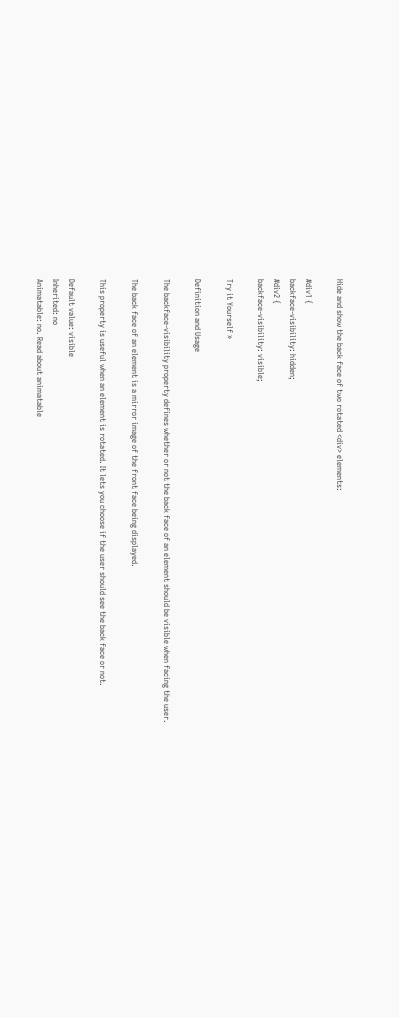Hide and show the back face of two rotated <div> elements:

#div1 {
backface-visibility: hidden;
#div2 {
backface-visibility: visible;

Try it Yourself »

Definition and Usage

The backface-visibility property defines whether or not the back face of an element should be visible when facing the user.

The back face of an element is a mirror image of the front face being displayed.

This property is useful when an element is rotated. It lets you choose if the user should see the back face or not.

Default value: visible
Inherited: no
Animatable: no. Read about animatable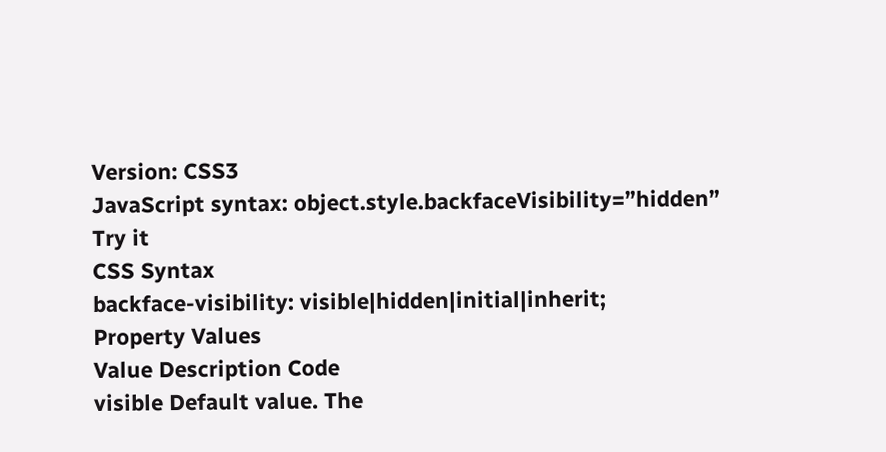Version: CSS3
JavaScript syntax: object.style.backfaceVisibility=”hidden”
Try it
CSS Syntax
backface-visibility: visible|hidden|initial|inherit;
Property Values
Value Description Code
visible Default value. The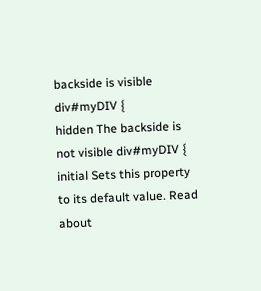backside is visible div#myDIV {
hidden The backside is not visible div#myDIV {
initial Sets this property to its default value. Read about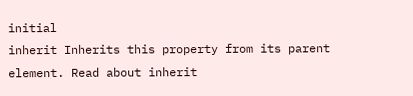initial
inherit Inherits this property from its parent element. Read about inherit